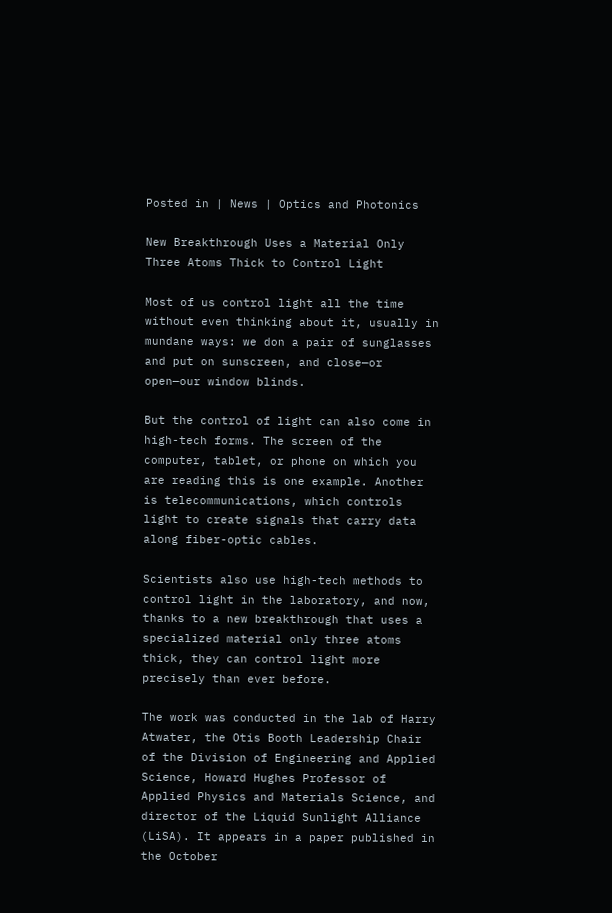Posted in | News | Optics and Photonics

New Breakthrough Uses a Material Only Three Atoms Thick to Control Light

Most of us control light all the time without even thinking about it, usually in mundane ways: we don a pair of sunglasses and put on sunscreen, and close—or open—our window blinds.

But the control of light can also come in high-tech forms. The screen of the computer, tablet, or phone on which you are reading this is one example. Another is telecommunications, which controls light to create signals that carry data along fiber-optic cables.

Scientists also use high-tech methods to control light in the laboratory, and now, thanks to a new breakthrough that uses a specialized material only three atoms thick, they can control light more precisely than ever before.

The work was conducted in the lab of Harry Atwater, the Otis Booth Leadership Chair of the Division of Engineering and Applied Science, Howard Hughes Professor of Applied Physics and Materials Science, and director of the Liquid Sunlight Alliance (LiSA). It appears in a paper published in the October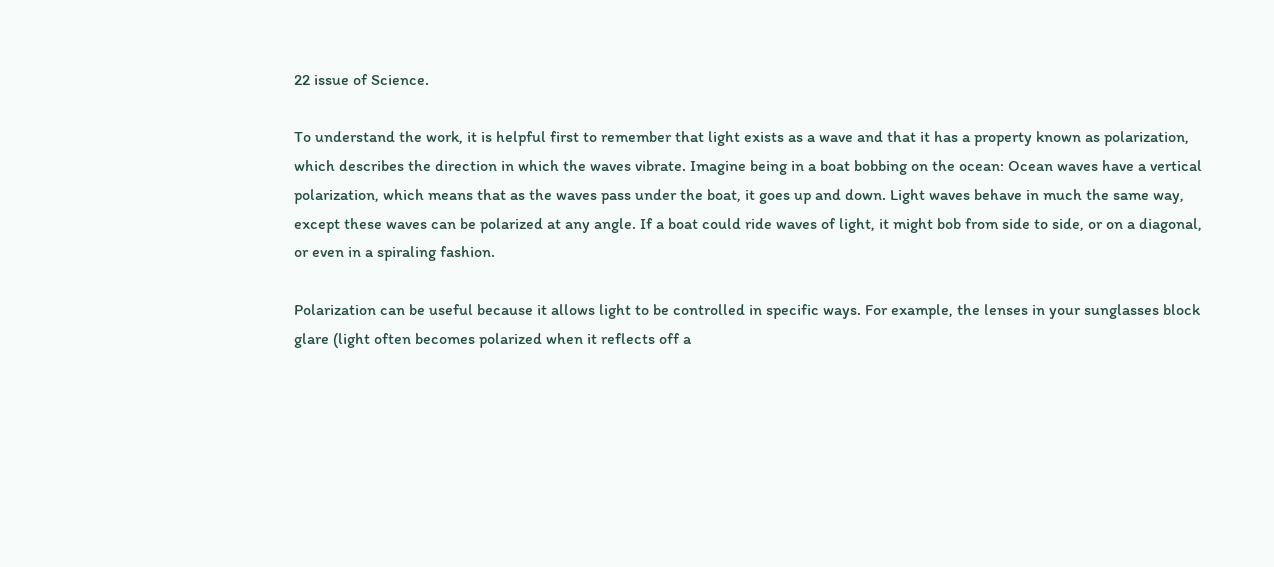22 issue of Science.

To understand the work, it is helpful first to remember that light exists as a wave and that it has a property known as polarization, which describes the direction in which the waves vibrate. Imagine being in a boat bobbing on the ocean: Ocean waves have a vertical polarization, which means that as the waves pass under the boat, it goes up and down. Light waves behave in much the same way, except these waves can be polarized at any angle. If a boat could ride waves of light, it might bob from side to side, or on a diagonal, or even in a spiraling fashion.

Polarization can be useful because it allows light to be controlled in specific ways. For example, the lenses in your sunglasses block glare (light often becomes polarized when it reflects off a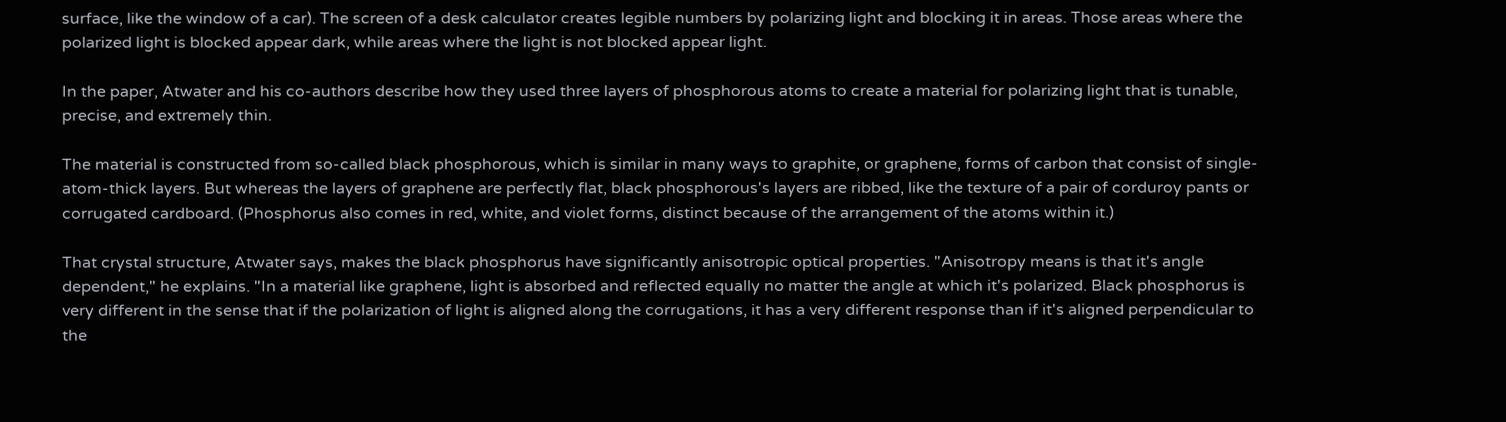surface, like the window of a car). The screen of a desk calculator creates legible numbers by polarizing light and blocking it in areas. Those areas where the polarized light is blocked appear dark, while areas where the light is not blocked appear light.

In the paper, Atwater and his co-authors describe how they used three layers of phosphorous atoms to create a material for polarizing light that is tunable, precise, and extremely thin.

The material is constructed from so-called black phosphorous, which is similar in many ways to graphite, or graphene, forms of carbon that consist of single-atom-thick layers. But whereas the layers of graphene are perfectly flat, black phosphorous's layers are ribbed, like the texture of a pair of corduroy pants or corrugated cardboard. (Phosphorus also comes in red, white, and violet forms, distinct because of the arrangement of the atoms within it.)

That crystal structure, Atwater says, makes the black phosphorus have significantly anisotropic optical properties. "Anisotropy means is that it's angle dependent," he explains. "In a material like graphene, light is absorbed and reflected equally no matter the angle at which it's polarized. Black phosphorus is very different in the sense that if the polarization of light is aligned along the corrugations, it has a very different response than if it's aligned perpendicular to the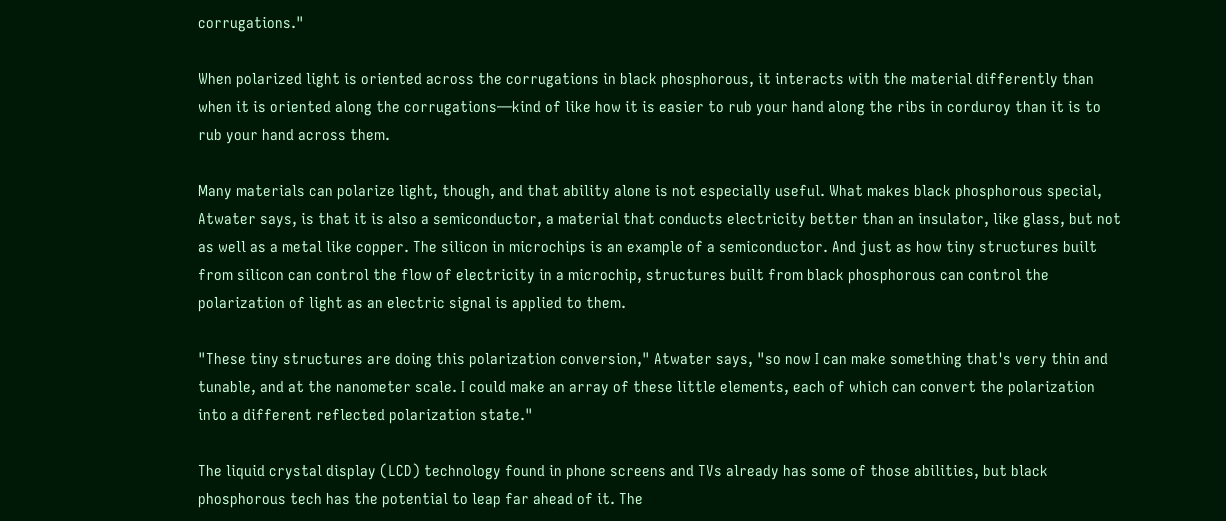corrugations."

When polarized light is oriented across the corrugations in black phosphorous, it interacts with the material differently than when it is oriented along the corrugations—kind of like how it is easier to rub your hand along the ribs in corduroy than it is to rub your hand across them.

Many materials can polarize light, though, and that ability alone is not especially useful. What makes black phosphorous special, Atwater says, is that it is also a semiconductor, a material that conducts electricity better than an insulator, like glass, but not as well as a metal like copper. The silicon in microchips is an example of a semiconductor. And just as how tiny structures built from silicon can control the flow of electricity in a microchip, structures built from black phosphorous can control the polarization of light as an electric signal is applied to them.

"These tiny structures are doing this polarization conversion," Atwater says, "so now I can make something that's very thin and tunable, and at the nanometer scale. I could make an array of these little elements, each of which can convert the polarization into a different reflected polarization state."

The liquid crystal display (LCD) technology found in phone screens and TVs already has some of those abilities, but black phosphorous tech has the potential to leap far ahead of it. The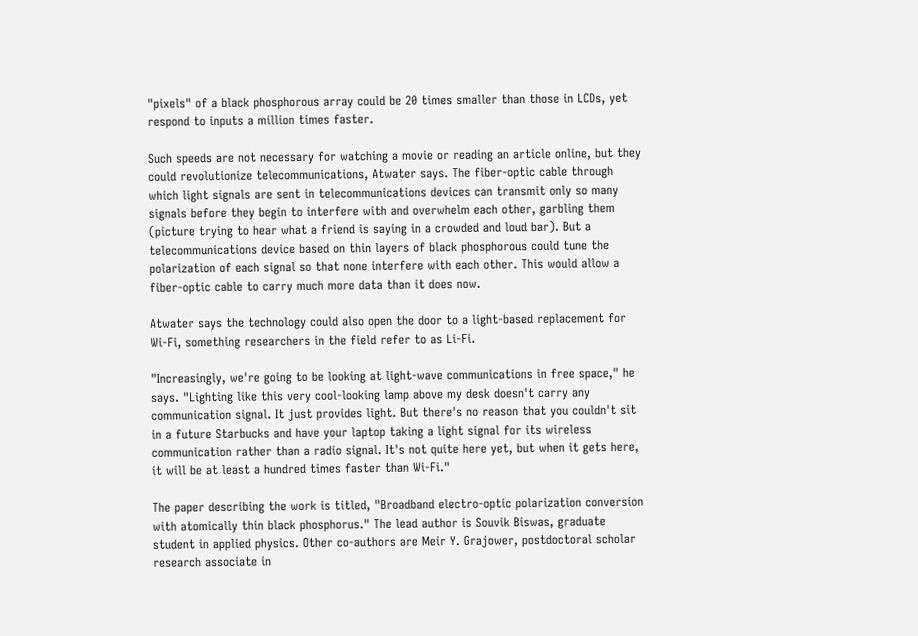"pixels" of a black phosphorous array could be 20 times smaller than those in LCDs, yet respond to inputs a million times faster.

Such speeds are not necessary for watching a movie or reading an article online, but they could revolutionize telecommunications, Atwater says. The fiber-optic cable through which light signals are sent in telecommunications devices can transmit only so many signals before they begin to interfere with and overwhelm each other, garbling them (picture trying to hear what a friend is saying in a crowded and loud bar). But a telecommunications device based on thin layers of black phosphorous could tune the polarization of each signal so that none interfere with each other. This would allow a fiber-optic cable to carry much more data than it does now.

Atwater says the technology could also open the door to a light-based replacement for Wi-Fi, something researchers in the field refer to as Li-Fi.

"Increasingly, we're going to be looking at light-wave communications in free space," he says. "Lighting like this very cool-looking lamp above my desk doesn't carry any communication signal. It just provides light. But there's no reason that you couldn't sit in a future Starbucks and have your laptop taking a light signal for its wireless communication rather than a radio signal. It's not quite here yet, but when it gets here, it will be at least a hundred times faster than Wi-Fi."

The paper describing the work is titled, "Broadband electro-optic polarization conversion with atomically thin black phosphorus." The lead author is Souvik Biswas, graduate student in applied physics. Other co-authors are Meir Y. Grajower, postdoctoral scholar research associate in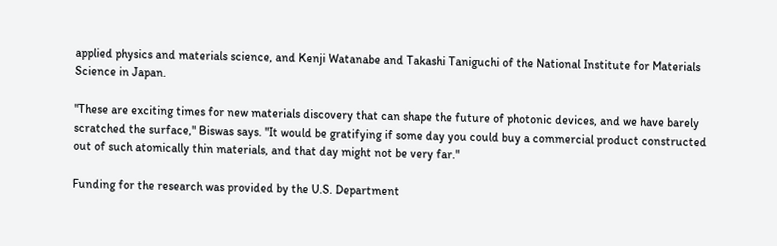applied physics and materials science, and Kenji Watanabe and Takashi Taniguchi of the National Institute for Materials Science in Japan.

"These are exciting times for new materials discovery that can shape the future of photonic devices, and we have barely scratched the surface," Biswas says. "It would be gratifying if some day you could buy a commercial product constructed out of such atomically thin materials, and that day might not be very far."

Funding for the research was provided by the U.S. Department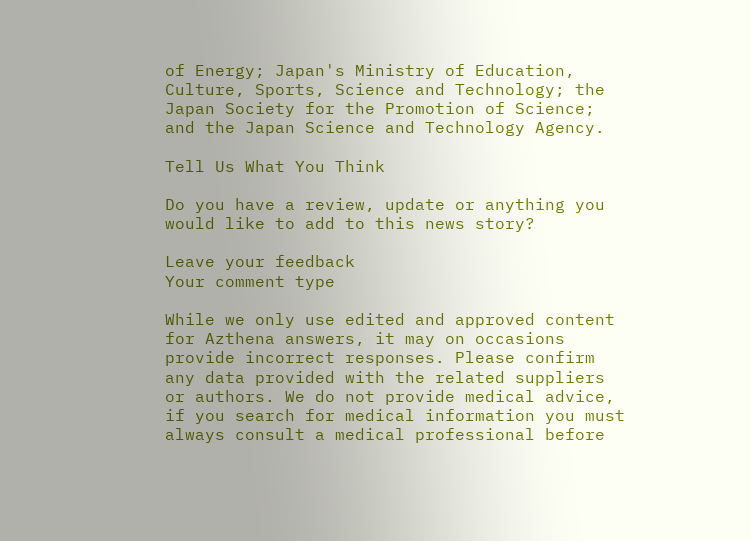of Energy; Japan's Ministry of Education, Culture, Sports, Science and Technology; the Japan Society for the Promotion of Science; and the Japan Science and Technology Agency.

Tell Us What You Think

Do you have a review, update or anything you would like to add to this news story?

Leave your feedback
Your comment type

While we only use edited and approved content for Azthena answers, it may on occasions provide incorrect responses. Please confirm any data provided with the related suppliers or authors. We do not provide medical advice, if you search for medical information you must always consult a medical professional before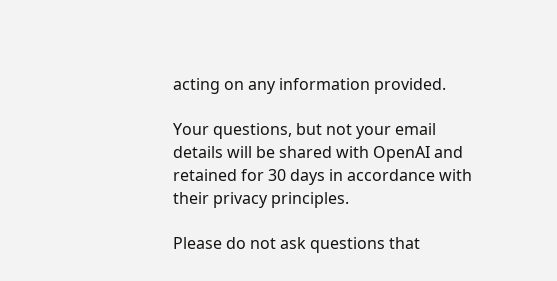acting on any information provided.

Your questions, but not your email details will be shared with OpenAI and retained for 30 days in accordance with their privacy principles.

Please do not ask questions that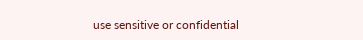use sensitive or confidential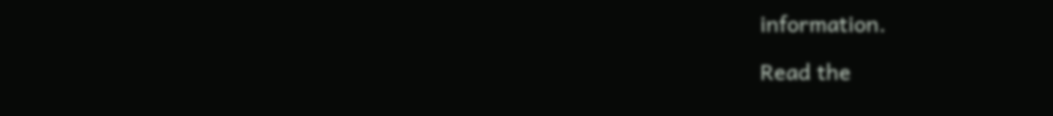information.

Read the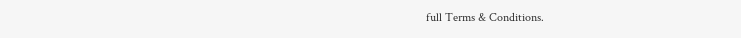full Terms & Conditions.